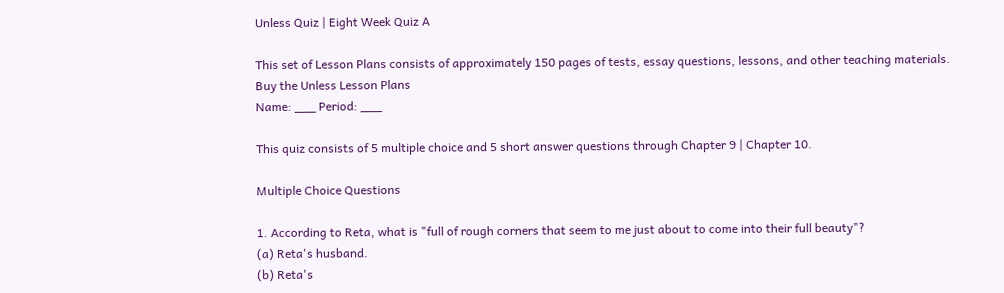Unless Quiz | Eight Week Quiz A

This set of Lesson Plans consists of approximately 150 pages of tests, essay questions, lessons, and other teaching materials.
Buy the Unless Lesson Plans
Name: ___ Period: ___

This quiz consists of 5 multiple choice and 5 short answer questions through Chapter 9 | Chapter 10.

Multiple Choice Questions

1. According to Reta, what is "full of rough corners that seem to me just about to come into their full beauty"?
(a) Reta's husband.
(b) Reta's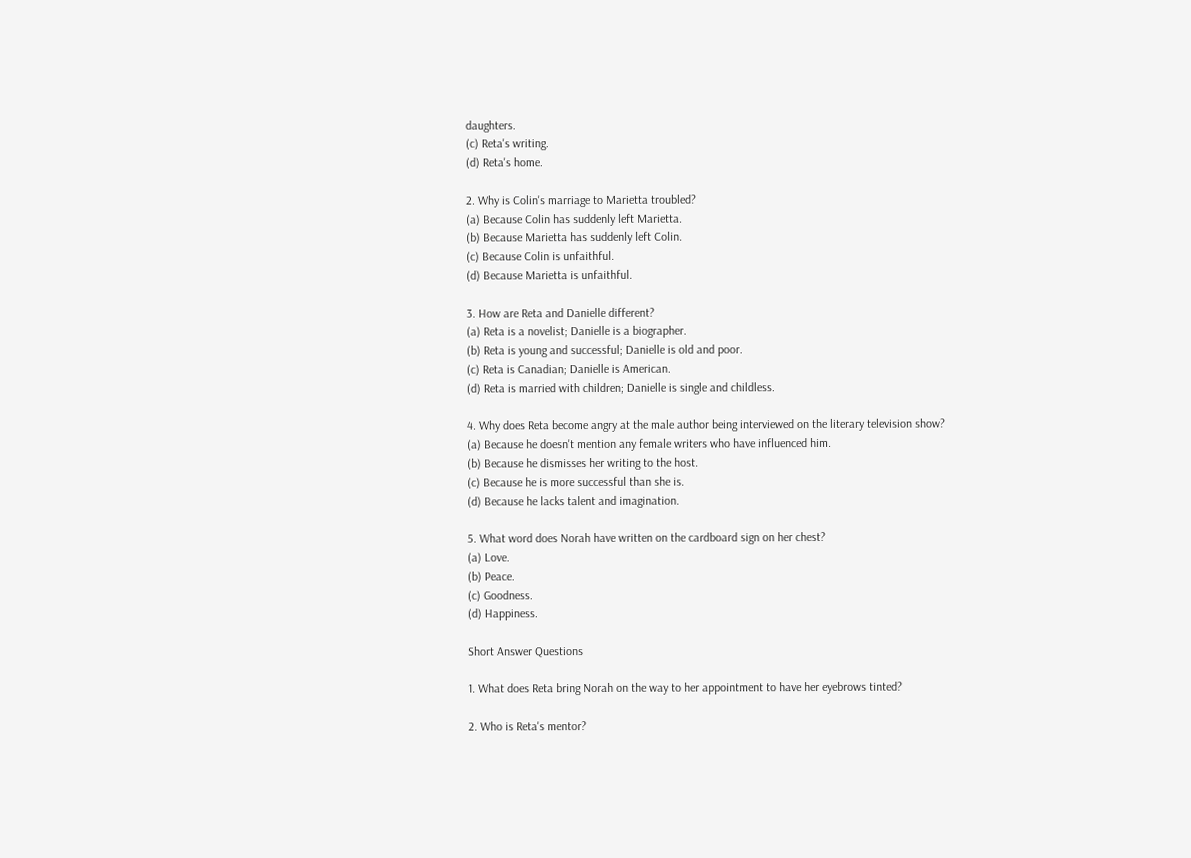daughters.
(c) Reta's writing.
(d) Reta's home.

2. Why is Colin's marriage to Marietta troubled?
(a) Because Colin has suddenly left Marietta.
(b) Because Marietta has suddenly left Colin.
(c) Because Colin is unfaithful.
(d) Because Marietta is unfaithful.

3. How are Reta and Danielle different?
(a) Reta is a novelist; Danielle is a biographer.
(b) Reta is young and successful; Danielle is old and poor.
(c) Reta is Canadian; Danielle is American.
(d) Reta is married with children; Danielle is single and childless.

4. Why does Reta become angry at the male author being interviewed on the literary television show?
(a) Because he doesn't mention any female writers who have influenced him.
(b) Because he dismisses her writing to the host.
(c) Because he is more successful than she is.
(d) Because he lacks talent and imagination.

5. What word does Norah have written on the cardboard sign on her chest?
(a) Love.
(b) Peace.
(c) Goodness.
(d) Happiness.

Short Answer Questions

1. What does Reta bring Norah on the way to her appointment to have her eyebrows tinted?

2. Who is Reta's mentor?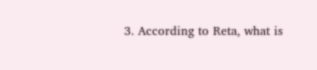3. According to Reta, what is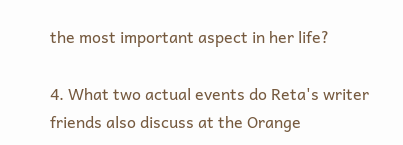the most important aspect in her life?

4. What two actual events do Reta's writer friends also discuss at the Orange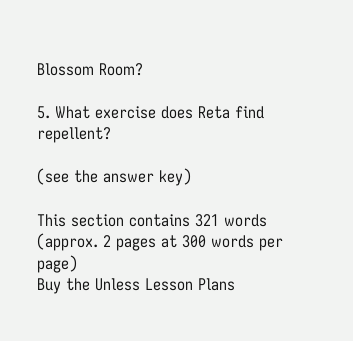Blossom Room?

5. What exercise does Reta find repellent?

(see the answer key)

This section contains 321 words
(approx. 2 pages at 300 words per page)
Buy the Unless Lesson Plans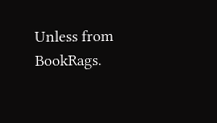Unless from BookRags.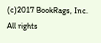(c)2017 BookRags, Inc. All rights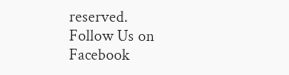reserved.
Follow Us on Facebook